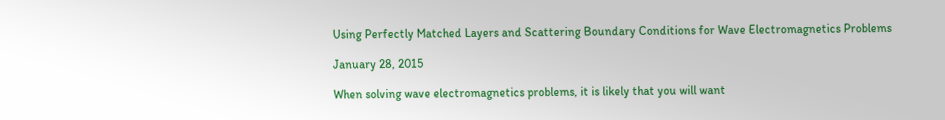Using Perfectly Matched Layers and Scattering Boundary Conditions for Wave Electromagnetics Problems

January 28, 2015

When solving wave electromagnetics problems, it is likely that you will want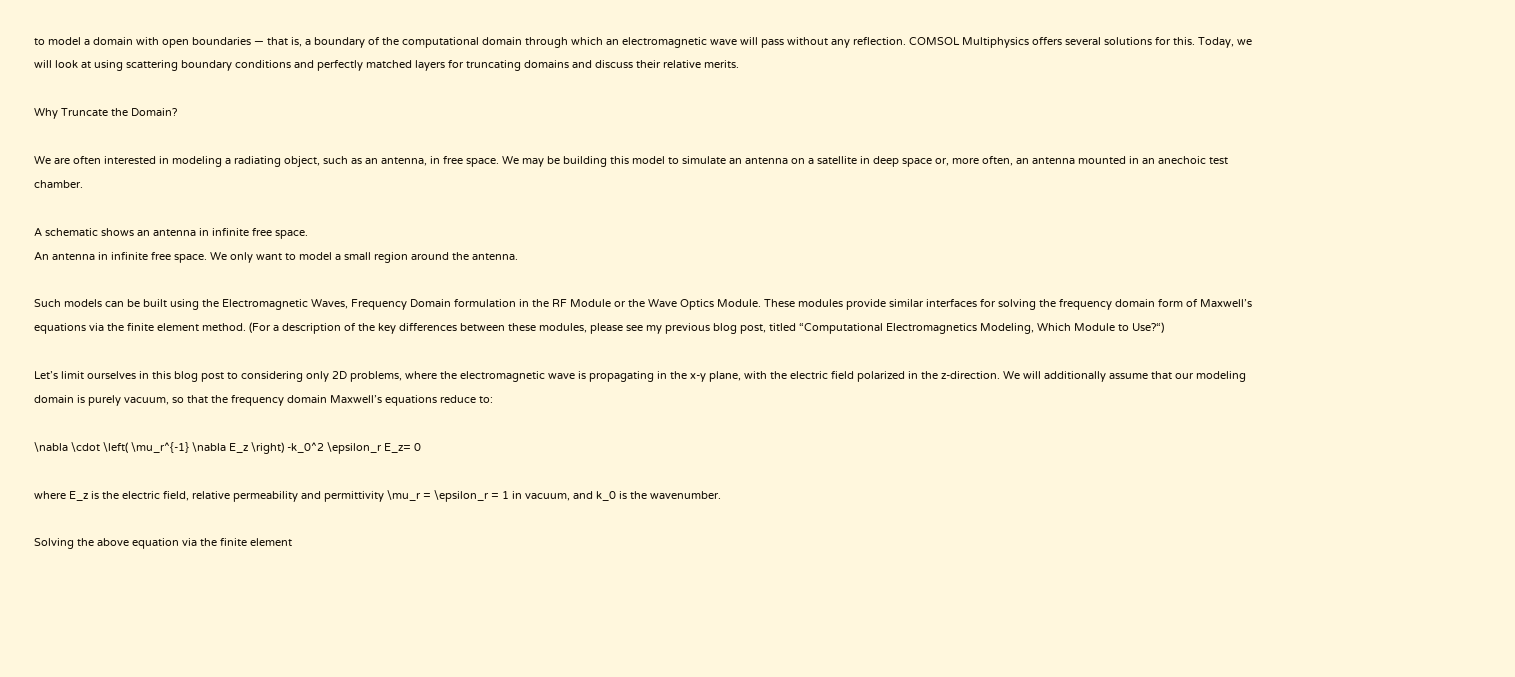to model a domain with open boundaries — that is, a boundary of the computational domain through which an electromagnetic wave will pass without any reflection. COMSOL Multiphysics offers several solutions for this. Today, we will look at using scattering boundary conditions and perfectly matched layers for truncating domains and discuss their relative merits.

Why Truncate the Domain?

We are often interested in modeling a radiating object, such as an antenna, in free space. We may be building this model to simulate an antenna on a satellite in deep space or, more often, an antenna mounted in an anechoic test chamber.

A schematic shows an antenna in infinite free space.
An antenna in infinite free space. We only want to model a small region around the antenna.

Such models can be built using the Electromagnetic Waves, Frequency Domain formulation in the RF Module or the Wave Optics Module. These modules provide similar interfaces for solving the frequency domain form of Maxwell’s equations via the finite element method. (For a description of the key differences between these modules, please see my previous blog post, titled “Computational Electromagnetics Modeling, Which Module to Use?“)

Let’s limit ourselves in this blog post to considering only 2D problems, where the electromagnetic wave is propagating in the x-y plane, with the electric field polarized in the z-direction. We will additionally assume that our modeling domain is purely vacuum, so that the frequency domain Maxwell’s equations reduce to:

\nabla \cdot \left( \mu_r^{-1} \nabla E_z \right) -k_0^2 \epsilon_r E_z= 0

where E_z is the electric field, relative permeability and permittivity \mu_r = \epsilon_r = 1 in vacuum, and k_0 is the wavenumber.

Solving the above equation via the finite element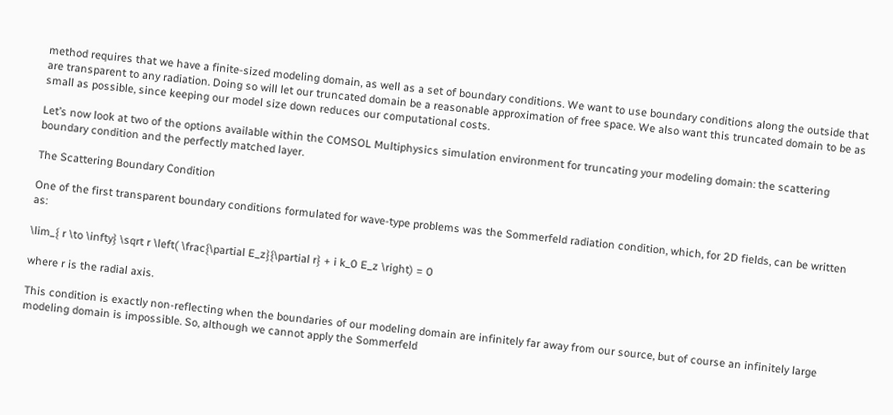method requires that we have a finite-sized modeling domain, as well as a set of boundary conditions. We want to use boundary conditions along the outside that are transparent to any radiation. Doing so will let our truncated domain be a reasonable approximation of free space. We also want this truncated domain to be as small as possible, since keeping our model size down reduces our computational costs.

Let’s now look at two of the options available within the COMSOL Multiphysics simulation environment for truncating your modeling domain: the scattering boundary condition and the perfectly matched layer.

The Scattering Boundary Condition

One of the first transparent boundary conditions formulated for wave-type problems was the Sommerfeld radiation condition, which, for 2D fields, can be written as:

\lim_{ r \to \infty} \sqrt r \left( \frac{\partial E_z}{\partial r} + i k_0 E_z \right) = 0

where r is the radial axis.

This condition is exactly non-reflecting when the boundaries of our modeling domain are infinitely far away from our source, but of course an infinitely large modeling domain is impossible. So, although we cannot apply the Sommerfeld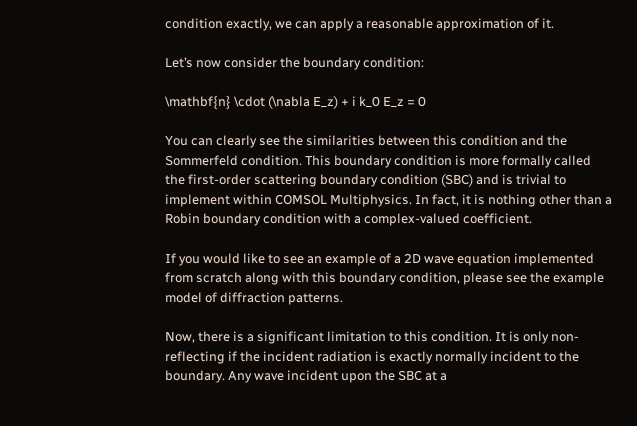condition exactly, we can apply a reasonable approximation of it.

Let’s now consider the boundary condition:

\mathbf{n} \cdot (\nabla E_z) + i k_0 E_z = 0

You can clearly see the similarities between this condition and the Sommerfeld condition. This boundary condition is more formally called the first-order scattering boundary condition (SBC) and is trivial to implement within COMSOL Multiphysics. In fact, it is nothing other than a Robin boundary condition with a complex-valued coefficient.

If you would like to see an example of a 2D wave equation implemented from scratch along with this boundary condition, please see the example model of diffraction patterns.

Now, there is a significant limitation to this condition. It is only non-reflecting if the incident radiation is exactly normally incident to the boundary. Any wave incident upon the SBC at a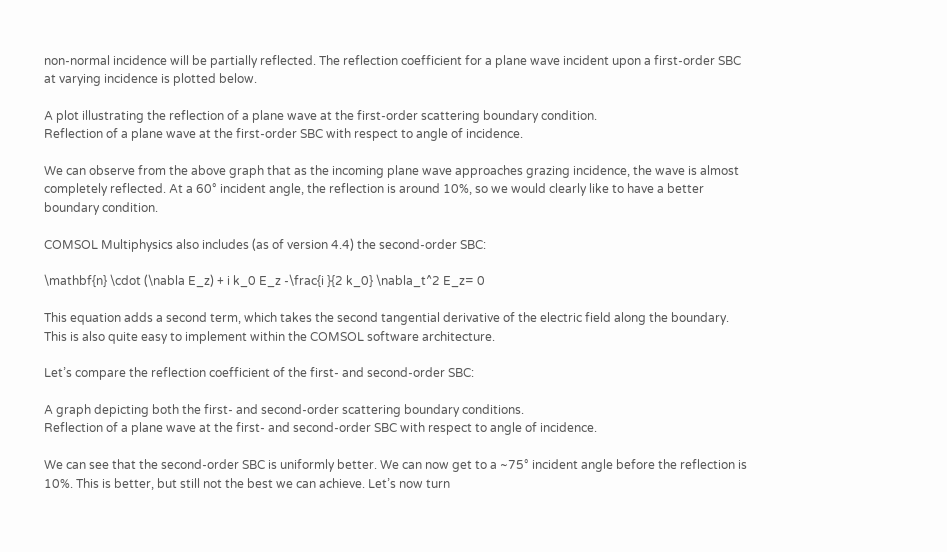non-normal incidence will be partially reflected. The reflection coefficient for a plane wave incident upon a first-order SBC at varying incidence is plotted below.

A plot illustrating the reflection of a plane wave at the first-order scattering boundary condition.
Reflection of a plane wave at the first-order SBC with respect to angle of incidence.

We can observe from the above graph that as the incoming plane wave approaches grazing incidence, the wave is almost completely reflected. At a 60° incident angle, the reflection is around 10%, so we would clearly like to have a better boundary condition.

COMSOL Multiphysics also includes (as of version 4.4) the second-order SBC:

\mathbf{n} \cdot (\nabla E_z) + i k_0 E_z -\frac{i }{2 k_0} \nabla_t^2 E_z= 0

This equation adds a second term, which takes the second tangential derivative of the electric field along the boundary. This is also quite easy to implement within the COMSOL software architecture.

Let’s compare the reflection coefficient of the first- and second-order SBC:

A graph depicting both the first- and second-order scattering boundary conditions.
Reflection of a plane wave at the first- and second-order SBC with respect to angle of incidence.

We can see that the second-order SBC is uniformly better. We can now get to a ~75° incident angle before the reflection is 10%. This is better, but still not the best we can achieve. Let’s now turn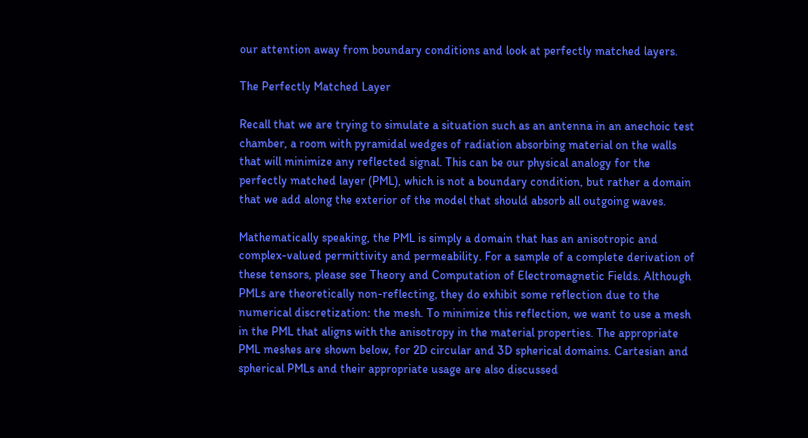our attention away from boundary conditions and look at perfectly matched layers.

The Perfectly Matched Layer

Recall that we are trying to simulate a situation such as an antenna in an anechoic test chamber, a room with pyramidal wedges of radiation absorbing material on the walls that will minimize any reflected signal. This can be our physical analogy for the perfectly matched layer (PML), which is not a boundary condition, but rather a domain that we add along the exterior of the model that should absorb all outgoing waves.

Mathematically speaking, the PML is simply a domain that has an anisotropic and complex-valued permittivity and permeability. For a sample of a complete derivation of these tensors, please see Theory and Computation of Electromagnetic Fields. Although PMLs are theoretically non-reflecting, they do exhibit some reflection due to the numerical discretization: the mesh. To minimize this reflection, we want to use a mesh in the PML that aligns with the anisotropy in the material properties. The appropriate PML meshes are shown below, for 2D circular and 3D spherical domains. Cartesian and spherical PMLs and their appropriate usage are also discussed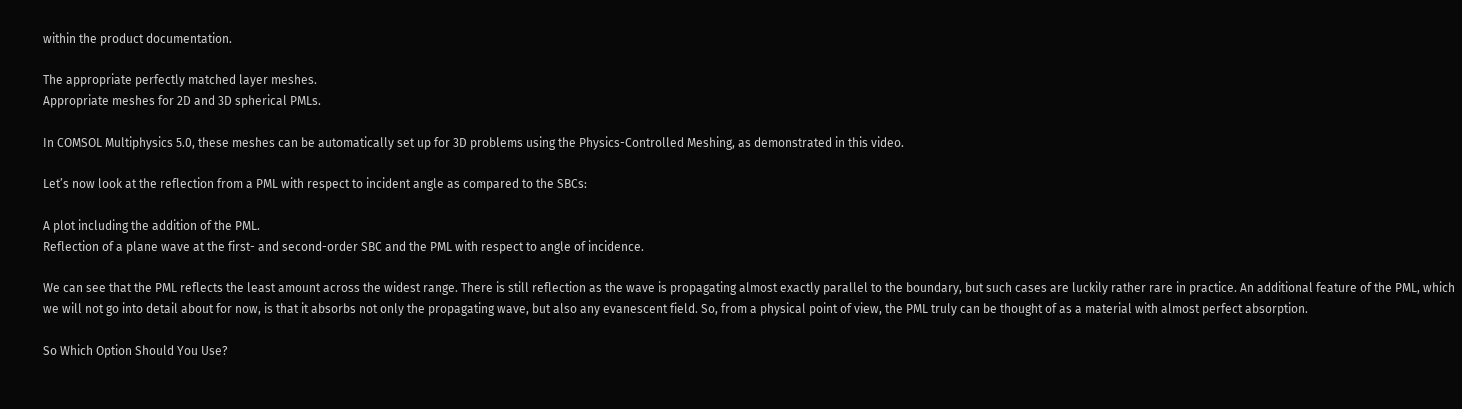within the product documentation.

The appropriate perfectly matched layer meshes.
Appropriate meshes for 2D and 3D spherical PMLs.

In COMSOL Multiphysics 5.0, these meshes can be automatically set up for 3D problems using the Physics-Controlled Meshing, as demonstrated in this video.

Let’s now look at the reflection from a PML with respect to incident angle as compared to the SBCs:

A plot including the addition of the PML.
Reflection of a plane wave at the first- and second-order SBC and the PML with respect to angle of incidence.

We can see that the PML reflects the least amount across the widest range. There is still reflection as the wave is propagating almost exactly parallel to the boundary, but such cases are luckily rather rare in practice. An additional feature of the PML, which we will not go into detail about for now, is that it absorbs not only the propagating wave, but also any evanescent field. So, from a physical point of view, the PML truly can be thought of as a material with almost perfect absorption.

So Which Option Should You Use?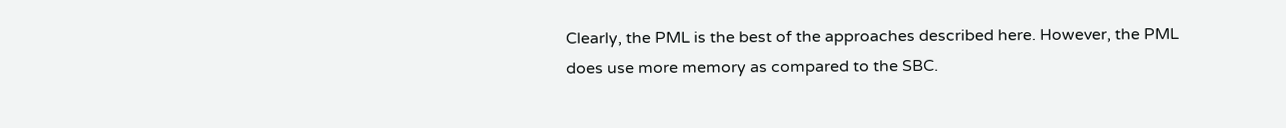Clearly, the PML is the best of the approaches described here. However, the PML does use more memory as compared to the SBC.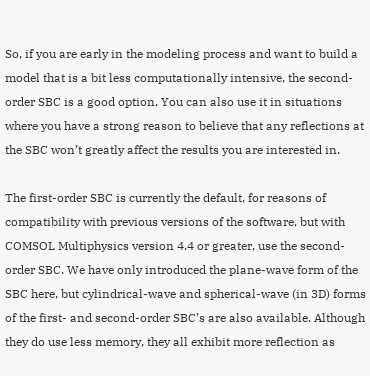So, if you are early in the modeling process and want to build a model that is a bit less computationally intensive, the second-order SBC is a good option. You can also use it in situations where you have a strong reason to believe that any reflections at the SBC won’t greatly affect the results you are interested in.

The first-order SBC is currently the default, for reasons of compatibility with previous versions of the software, but with COMSOL Multiphysics version 4.4 or greater, use the second-order SBC. We have only introduced the plane-wave form of the SBC here, but cylindrical-wave and spherical-wave (in 3D) forms of the first- and second-order SBC’s are also available. Although they do use less memory, they all exhibit more reflection as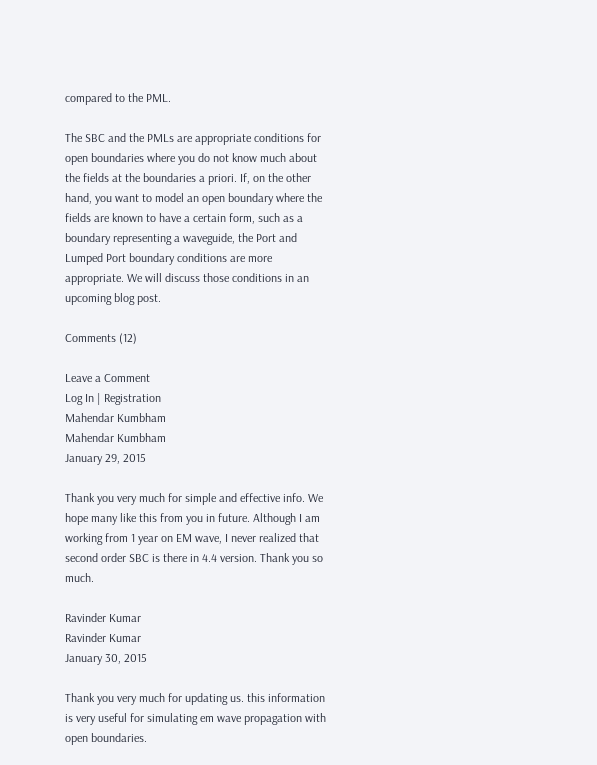compared to the PML.

The SBC and the PMLs are appropriate conditions for open boundaries where you do not know much about the fields at the boundaries a priori. If, on the other hand, you want to model an open boundary where the fields are known to have a certain form, such as a boundary representing a waveguide, the Port and Lumped Port boundary conditions are more appropriate. We will discuss those conditions in an upcoming blog post.

Comments (12)

Leave a Comment
Log In | Registration
Mahendar Kumbham
Mahendar Kumbham
January 29, 2015

Thank you very much for simple and effective info. We hope many like this from you in future. Although I am working from 1 year on EM wave, I never realized that second order SBC is there in 4.4 version. Thank you so much.

Ravinder Kumar
Ravinder Kumar
January 30, 2015

Thank you very much for updating us. this information is very useful for simulating em wave propagation with open boundaries.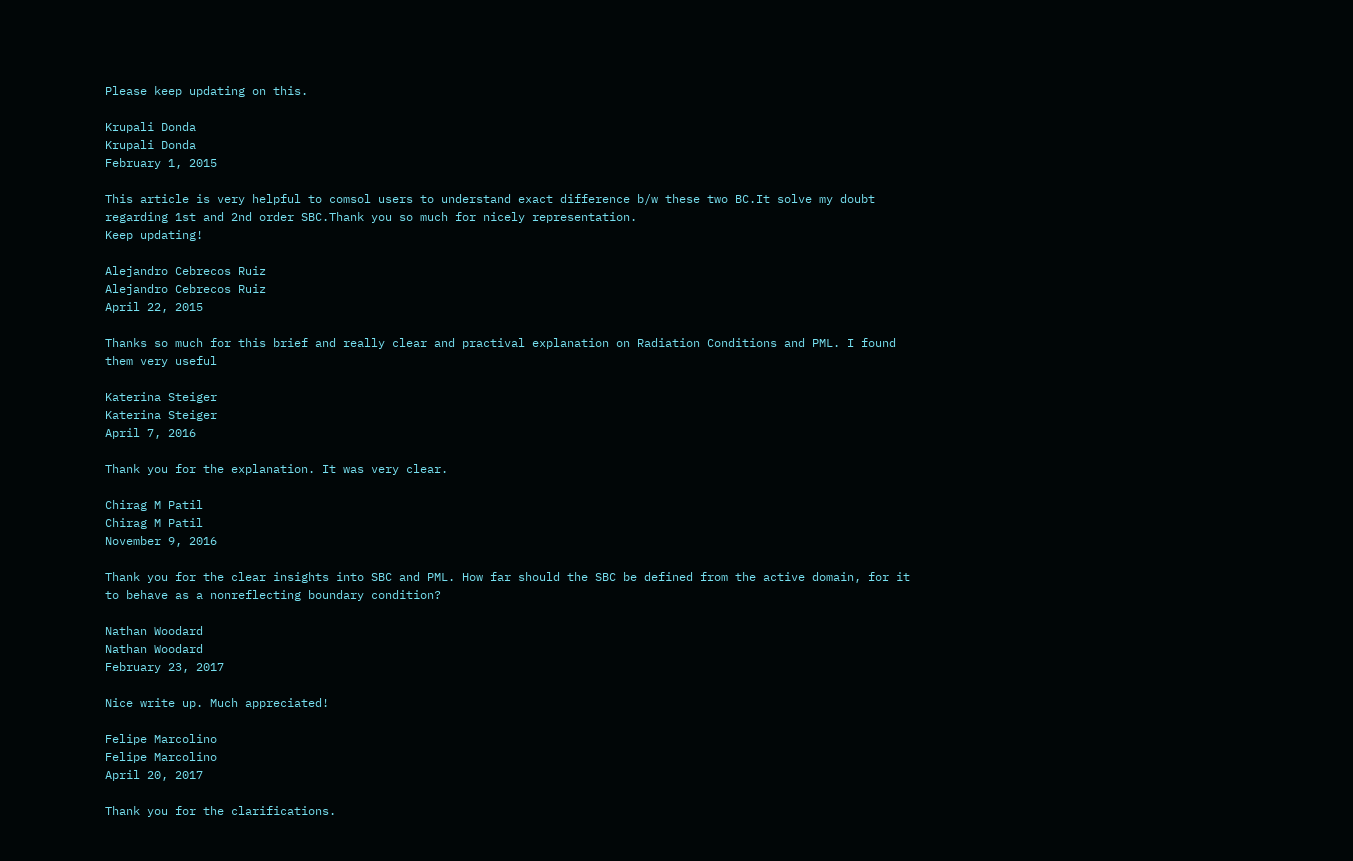Please keep updating on this.

Krupali Donda
Krupali Donda
February 1, 2015

This article is very helpful to comsol users to understand exact difference b/w these two BC.It solve my doubt regarding 1st and 2nd order SBC.Thank you so much for nicely representation.
Keep updating!

Alejandro Cebrecos Ruiz
Alejandro Cebrecos Ruiz
April 22, 2015

Thanks so much for this brief and really clear and practival explanation on Radiation Conditions and PML. I found them very useful

Katerina Steiger
Katerina Steiger
April 7, 2016

Thank you for the explanation. It was very clear.

Chirag M Patil
Chirag M Patil
November 9, 2016

Thank you for the clear insights into SBC and PML. How far should the SBC be defined from the active domain, for it to behave as a nonreflecting boundary condition?

Nathan Woodard
Nathan Woodard
February 23, 2017

Nice write up. Much appreciated!

Felipe Marcolino
Felipe Marcolino
April 20, 2017

Thank you for the clarifications.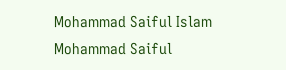Mohammad Saiful Islam
Mohammad Saiful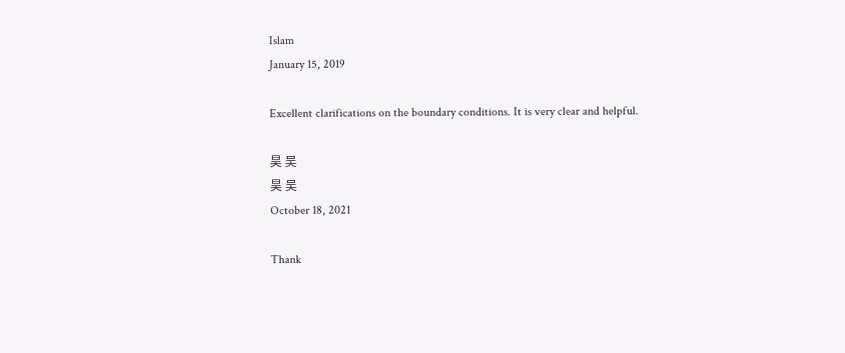Islam
January 15, 2019

Excellent clarifications on the boundary conditions. It is very clear and helpful.

昊 吴
昊 吴
October 18, 2021

Thank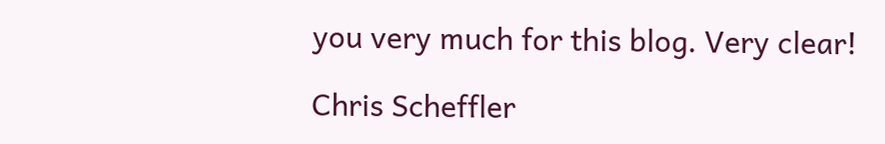you very much for this blog. Very clear!

Chris Scheffler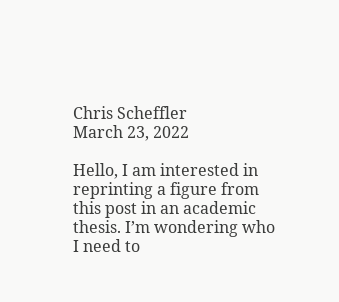Chris Scheffler
March 23, 2022

Hello, I am interested in reprinting a figure from this post in an academic thesis. I’m wondering who I need to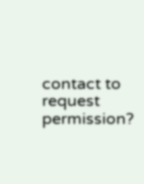contact to request permission?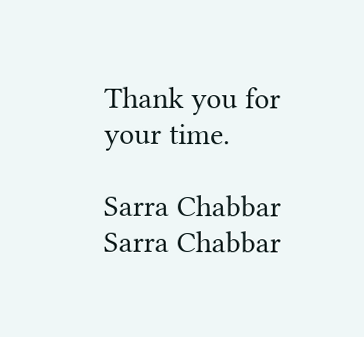Thank you for your time.

Sarra Chabbar
Sarra Chabbar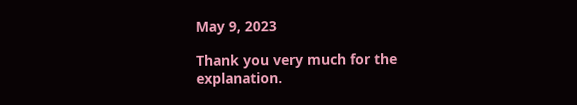May 9, 2023

Thank you very much for the explanation.